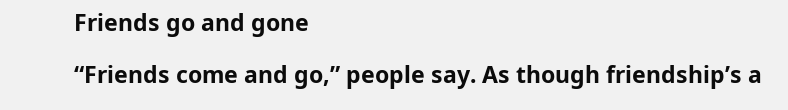Friends go and gone

“Friends come and go,” people say. As though friendship’s a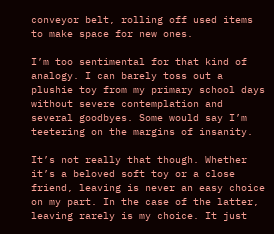conveyor belt, rolling off used items to make space for new ones.

I’m too sentimental for that kind of analogy. I can barely toss out a plushie toy from my primary school days without severe contemplation and several goodbyes. Some would say I’m teetering on the margins of insanity.

It’s not really that though. Whether it’s a beloved soft toy or a close friend, leaving is never an easy choice on my part. In the case of the latter, leaving rarely is my choice. It just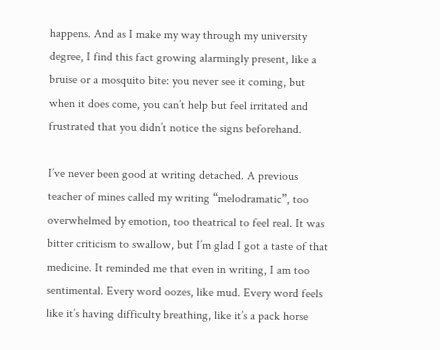happens. And as I make my way through my university degree, I find this fact growing alarmingly present, like a bruise or a mosquito bite: you never see it coming, but when it does come, you can’t help but feel irritated and frustrated that you didn’t notice the signs beforehand.

I’ve never been good at writing detached. A previous teacher of mines called my writing “melodramatic”, too overwhelmed by emotion, too theatrical to feel real. It was bitter criticism to swallow, but I’m glad I got a taste of that medicine. It reminded me that even in writing, I am too sentimental. Every word oozes, like mud. Every word feels like it’s having difficulty breathing, like it’s a pack horse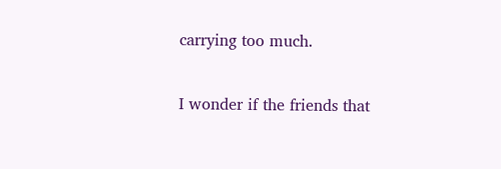carrying too much.

I wonder if the friends that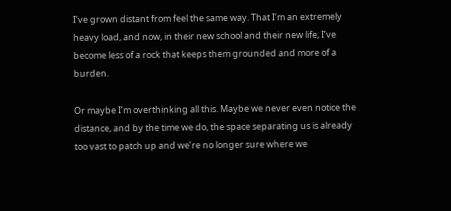I’ve grown distant from feel the same way. That I’m an extremely heavy load, and now, in their new school and their new life, I’ve become less of a rock that keeps them grounded and more of a burden.

Or maybe I’m overthinking all this. Maybe we never even notice the distance, and by the time we do, the space separating us is already too vast to patch up and we’re no longer sure where we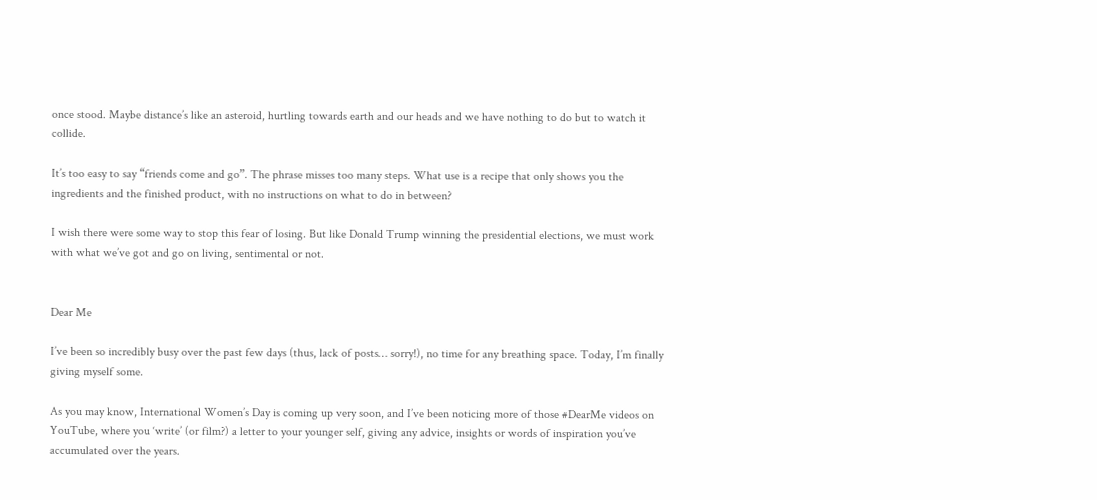once stood. Maybe distance’s like an asteroid, hurtling towards earth and our heads and we have nothing to do but to watch it collide.

It’s too easy to say “friends come and go”. The phrase misses too many steps. What use is a recipe that only shows you the ingredients and the finished product, with no instructions on what to do in between?

I wish there were some way to stop this fear of losing. But like Donald Trump winning the presidential elections, we must work with what we’ve got and go on living, sentimental or not.


Dear Me

I’ve been so incredibly busy over the past few days (thus, lack of posts… sorry!), no time for any breathing space. Today, I’m finally giving myself some.

As you may know, International Women’s Day is coming up very soon, and I’ve been noticing more of those #DearMe videos on YouTube, where you ‘write’ (or film?) a letter to your younger self, giving any advice, insights or words of inspiration you’ve accumulated over the years.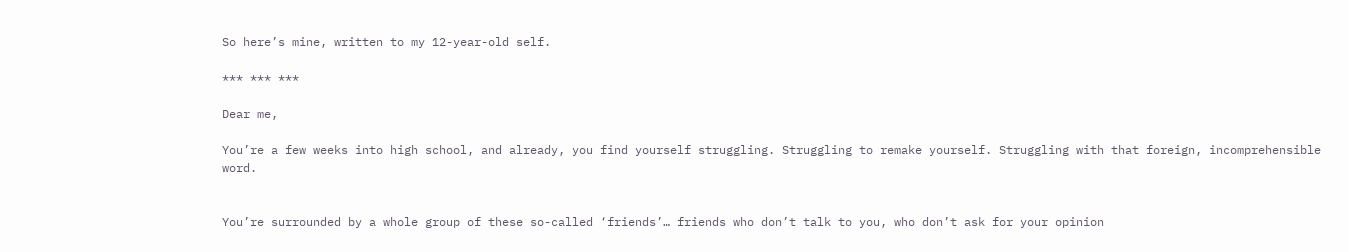So here’s mine, written to my 12-year-old self.

*** *** ***

Dear me,

You’re a few weeks into high school, and already, you find yourself struggling. Struggling to remake yourself. Struggling with that foreign, incomprehensible word.


You’re surrounded by a whole group of these so-called ‘friends’… friends who don’t talk to you, who don’t ask for your opinion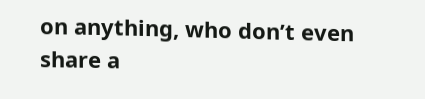on anything, who don’t even share a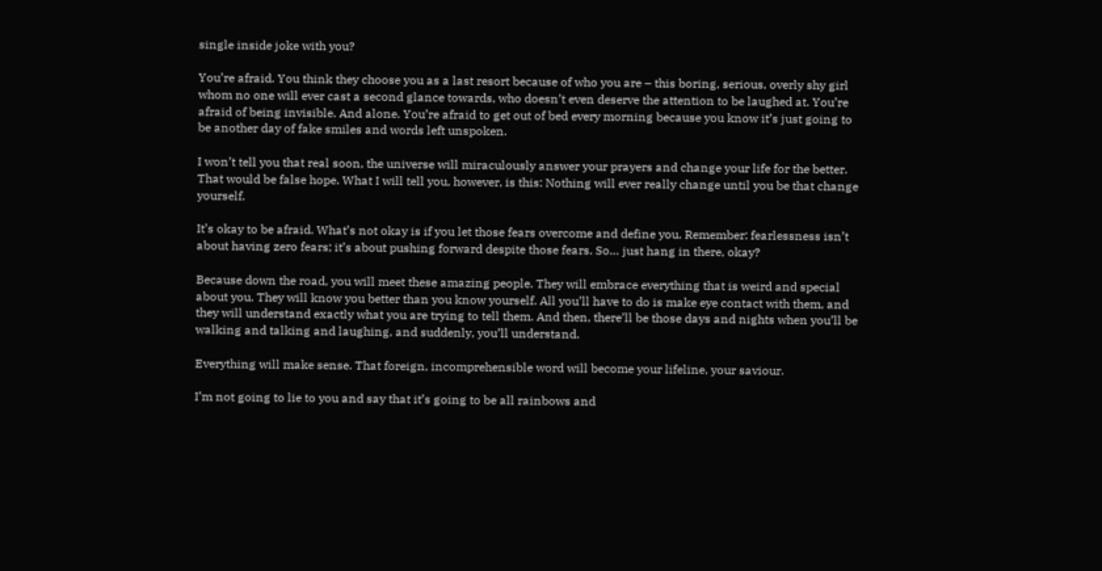single inside joke with you?

You’re afraid. You think they choose you as a last resort because of who you are – this boring, serious, overly shy girl whom no one will ever cast a second glance towards, who doesn’t even deserve the attention to be laughed at. You’re afraid of being invisible. And alone. You’re afraid to get out of bed every morning because you know it’s just going to be another day of fake smiles and words left unspoken.

I won’t tell you that real soon, the universe will miraculously answer your prayers and change your life for the better. That would be false hope. What I will tell you, however, is this: Nothing will ever really change until you be that change yourself.

It’s okay to be afraid. What’s not okay is if you let those fears overcome and define you. Remember: fearlessness isn’t about having zero fears; it’s about pushing forward despite those fears. So… just hang in there, okay?

Because down the road, you will meet these amazing people. They will embrace everything that is weird and special about you. They will know you better than you know yourself. All you’ll have to do is make eye contact with them, and they will understand exactly what you are trying to tell them. And then, there’ll be those days and nights when you’ll be walking and talking and laughing, and suddenly, you’ll understand.

Everything will make sense. That foreign, incomprehensible word will become your lifeline, your saviour.

I’m not going to lie to you and say that it’s going to be all rainbows and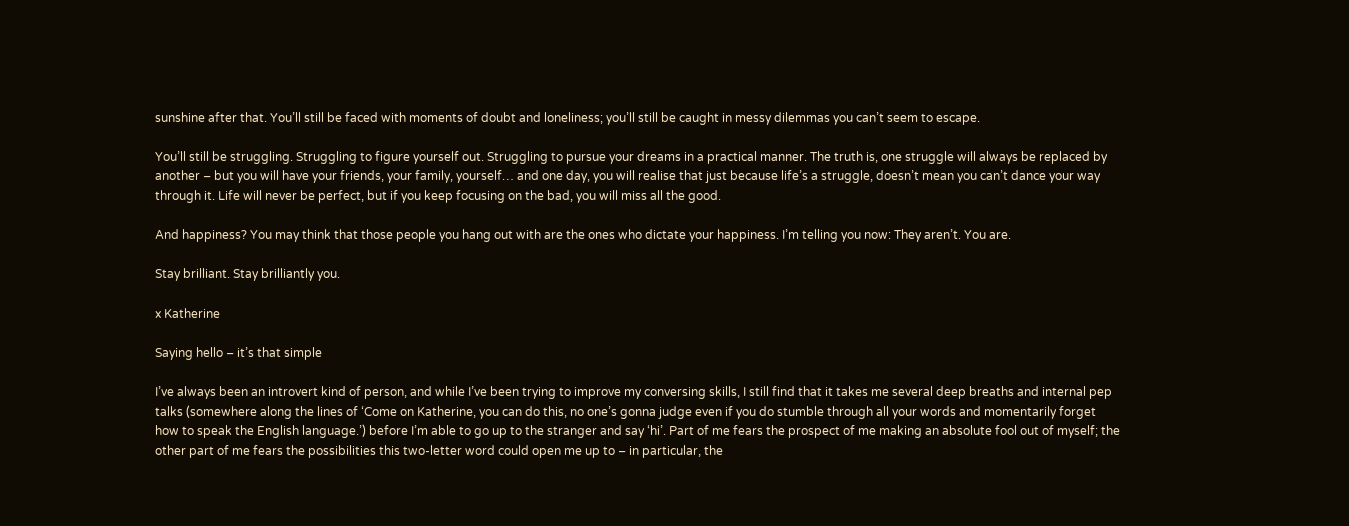sunshine after that. You’ll still be faced with moments of doubt and loneliness; you’ll still be caught in messy dilemmas you can’t seem to escape.

You’ll still be struggling. Struggling to figure yourself out. Struggling to pursue your dreams in a practical manner. The truth is, one struggle will always be replaced by another – but you will have your friends, your family, yourself… and one day, you will realise that just because life’s a struggle, doesn’t mean you can’t dance your way through it. Life will never be perfect, but if you keep focusing on the bad, you will miss all the good.

And happiness? You may think that those people you hang out with are the ones who dictate your happiness. I’m telling you now: They aren’t. You are.

Stay brilliant. Stay brilliantly you.

x Katherine

Saying hello – it’s that simple

I’ve always been an introvert kind of person, and while I’ve been trying to improve my conversing skills, I still find that it takes me several deep breaths and internal pep talks (somewhere along the lines of ‘Come on Katherine, you can do this, no one’s gonna judge even if you do stumble through all your words and momentarily forget how to speak the English language.’) before I’m able to go up to the stranger and say ‘hi’. Part of me fears the prospect of me making an absolute fool out of myself; the other part of me fears the possibilities this two-letter word could open me up to – in particular, the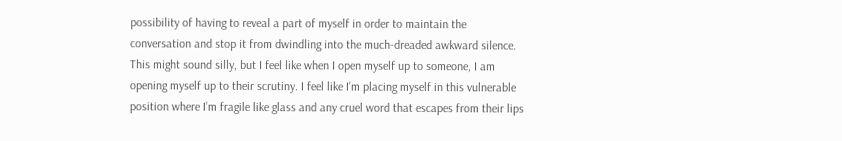possibility of having to reveal a part of myself in order to maintain the conversation and stop it from dwindling into the much-dreaded awkward silence. This might sound silly, but I feel like when I open myself up to someone, I am opening myself up to their scrutiny. I feel like I’m placing myself in this vulnerable position where I’m fragile like glass and any cruel word that escapes from their lips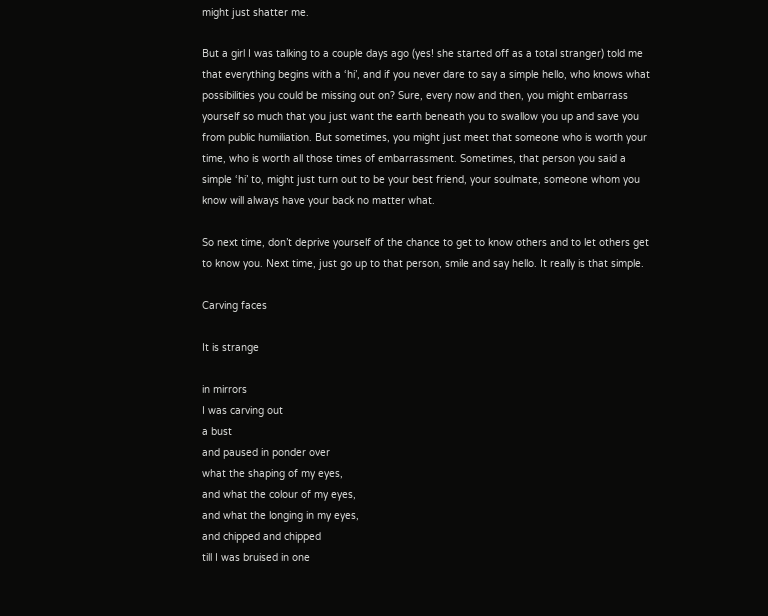might just shatter me.

But a girl I was talking to a couple days ago (yes! she started off as a total stranger) told me that everything begins with a ‘hi’, and if you never dare to say a simple hello, who knows what possibilities you could be missing out on? Sure, every now and then, you might embarrass yourself so much that you just want the earth beneath you to swallow you up and save you from public humiliation. But sometimes, you might just meet that someone who is worth your time, who is worth all those times of embarrassment. Sometimes, that person you said a simple ‘hi’ to, might just turn out to be your best friend, your soulmate, someone whom you know will always have your back no matter what.

So next time, don’t deprive yourself of the chance to get to know others and to let others get to know you. Next time, just go up to that person, smile and say hello. It really is that simple.

Carving faces

It is strange

in mirrors
I was carving out
a bust
and paused in ponder over
what the shaping of my eyes,
and what the colour of my eyes,
and what the longing in my eyes,
and chipped and chipped
till I was bruised in one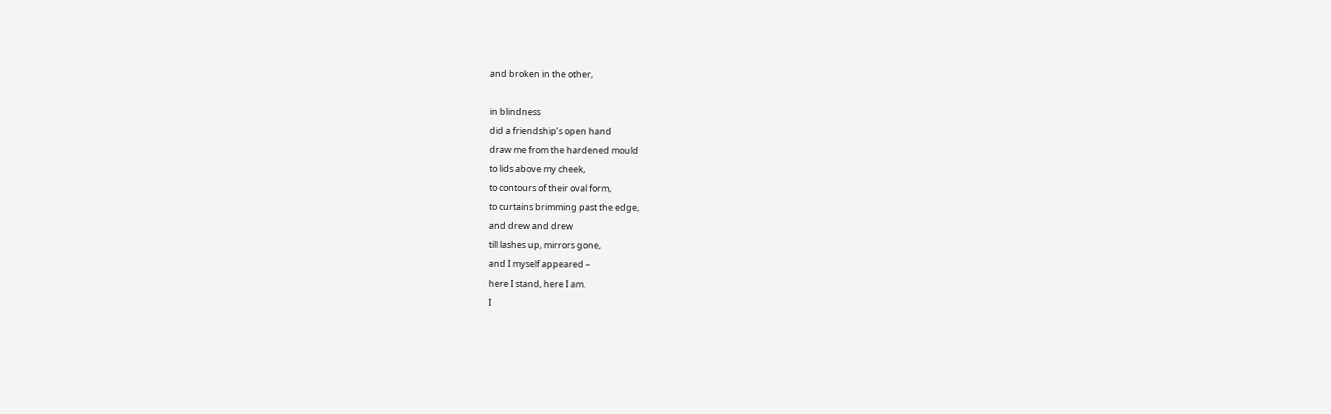and broken in the other,

in blindness
did a friendship’s open hand
draw me from the hardened mould
to lids above my cheek,
to contours of their oval form,
to curtains brimming past the edge,
and drew and drew
till lashes up, mirrors gone,
and I myself appeared –
here I stand, here I am.
I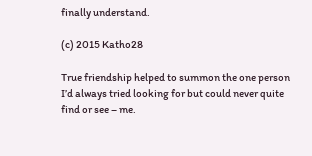finally understand.

(c) 2015 Katho28

True friendship helped to summon the one person I’d always tried looking for but could never quite find or see – me.